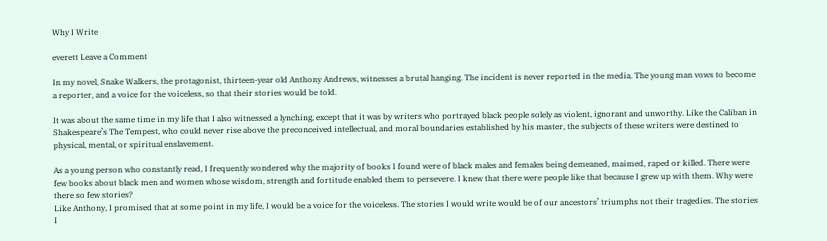Why I Write

everett Leave a Comment

In my novel, Snake Walkers, the protagonist, thirteen-year old Anthony Andrews, witnesses a brutal hanging. The incident is never reported in the media. The young man vows to become a reporter, and a voice for the voiceless, so that their stories would be told.

It was about the same time in my life that I also witnessed a lynching, except that it was by writers who portrayed black people solely as violent, ignorant and unworthy. Like the Caliban in Shakespeare’s The Tempest, who could never rise above the preconceived intellectual, and moral boundaries established by his master, the subjects of these writers were destined to physical, mental, or spiritual enslavement.

As a young person who constantly read, I frequently wondered why the majority of books I found were of black males and females being demeaned, maimed, raped or killed. There were few books about black men and women whose wisdom, strength and fortitude enabled them to persevere. I knew that there were people like that because I grew up with them. Why were there so few stories?
Like Anthony, I promised that at some point in my life, I would be a voice for the voiceless. The stories I would write would be of our ancestors’ triumphs not their tragedies. The stories I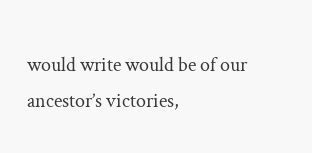would write would be of our ancestor’s victories,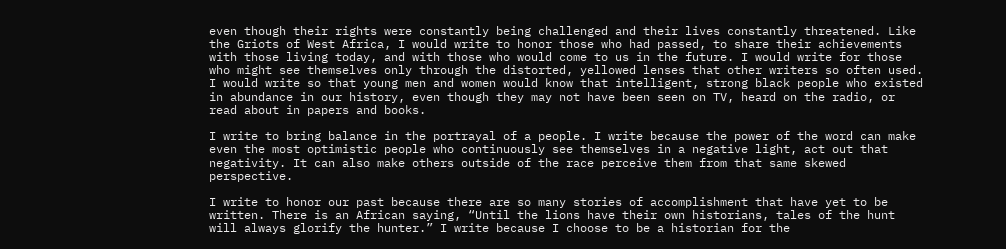even though their rights were constantly being challenged and their lives constantly threatened. Like the Griots of West Africa, I would write to honor those who had passed, to share their achievements with those living today, and with those who would come to us in the future. I would write for those who might see themselves only through the distorted, yellowed lenses that other writers so often used. I would write so that young men and women would know that intelligent, strong black people who existed in abundance in our history, even though they may not have been seen on TV, heard on the radio, or read about in papers and books.

I write to bring balance in the portrayal of a people. I write because the power of the word can make even the most optimistic people who continuously see themselves in a negative light, act out that negativity. It can also make others outside of the race perceive them from that same skewed perspective.

I write to honor our past because there are so many stories of accomplishment that have yet to be written. There is an African saying, “Until the lions have their own historians, tales of the hunt will always glorify the hunter.” I write because I choose to be a historian for the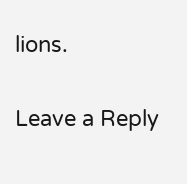lions.

Leave a Reply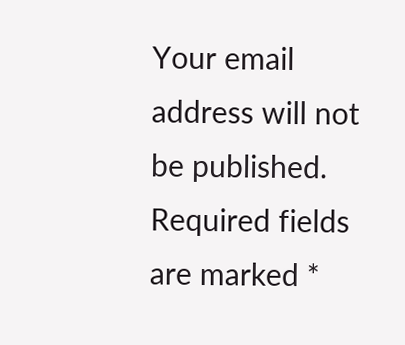Your email address will not be published. Required fields are marked *